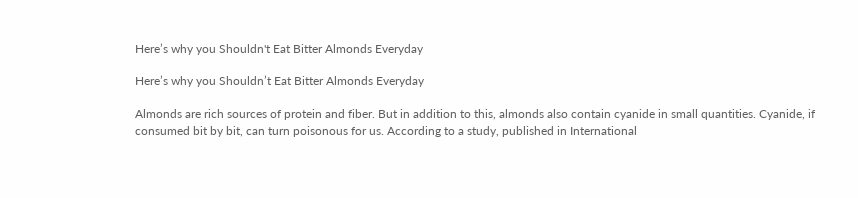Here’s why you Shouldn't Eat Bitter Almonds Everyday

Here’s why you Shouldn’t Eat Bitter Almonds Everyday

Almonds are rich sources of protein and fiber. But in addition to this, almonds also contain cyanide in small quantities. Cyanide, if consumed bit by bit, can turn poisonous for us. According to a study, published in International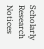Scholarly Research Notices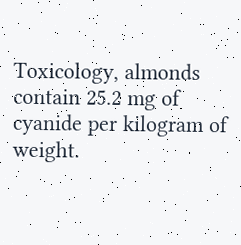Toxicology, almonds contain 25.2 mg of cyanide per kilogram of weight.